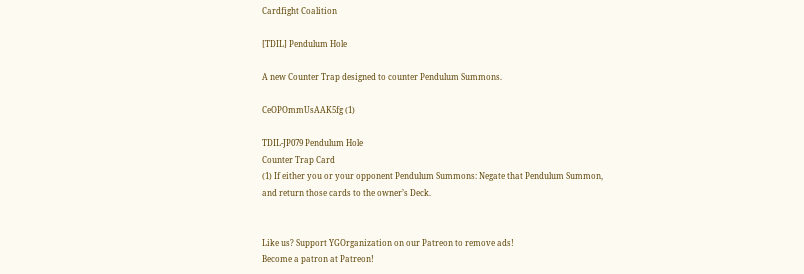Cardfight Coalition

[TDIL] Pendulum Hole

A new Counter Trap designed to counter Pendulum Summons.

CeOPOmmUsAAK5fg (1)

TDIL-JP079 Pendulum Hole
Counter Trap Card
(1) If either you or your opponent Pendulum Summons: Negate that Pendulum Summon, and return those cards to the owner’s Deck.


Like us? Support YGOrganization on our Patreon to remove ads!
Become a patron at Patreon!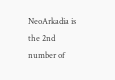NeoArkadia is the 2nd number of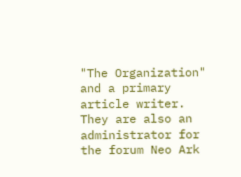"The Organization" and a primary article writer. They are also an administrator for the forum Neo Ark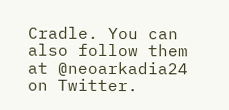Cradle. You can also follow them at @neoarkadia24 on Twitter.